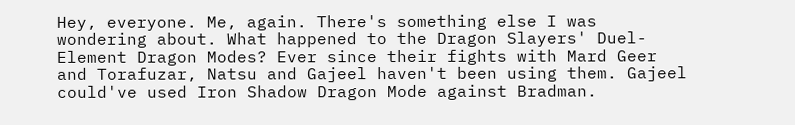Hey, everyone. Me, again. There's something else I was wondering about. What happened to the Dragon Slayers' Duel-Element Dragon Modes? Ever since their fights with Mard Geer and Torafuzar, Natsu and Gajeel haven't been using them. Gajeel could've used Iron Shadow Dragon Mode against Bradman.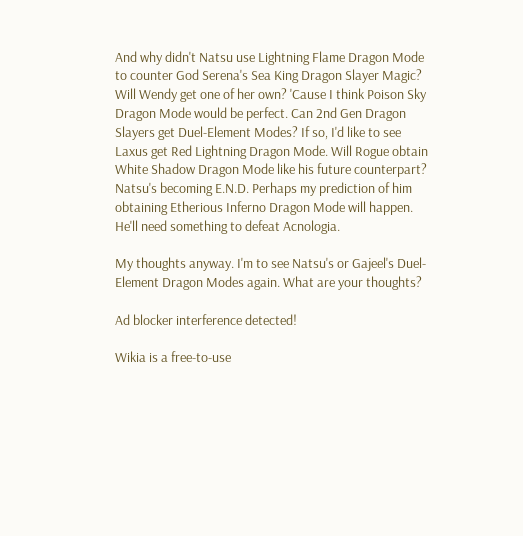And why didn't Natsu use Lightning Flame Dragon Mode to counter God Serena's Sea King Dragon Slayer Magic? Will Wendy get one of her own? 'Cause I think Poison Sky Dragon Mode would be perfect. Can 2nd Gen Dragon Slayers get Duel-Element Modes? If so, I'd like to see Laxus get Red Lightning Dragon Mode. Will Rogue obtain White Shadow Dragon Mode like his future counterpart? Natsu's becoming E.N.D. Perhaps my prediction of him obtaining Etherious Inferno Dragon Mode will happen. He'll need something to defeat Acnologia.

My thoughts anyway. I'm to see Natsu's or Gajeel's Duel-Element Dragon Modes again. What are your thoughts?

Ad blocker interference detected!

Wikia is a free-to-use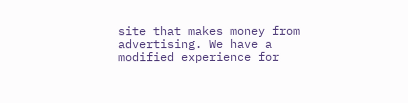site that makes money from advertising. We have a modified experience for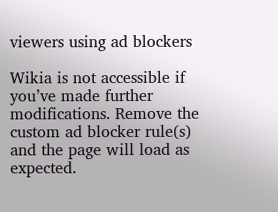viewers using ad blockers

Wikia is not accessible if you’ve made further modifications. Remove the custom ad blocker rule(s) and the page will load as expected.